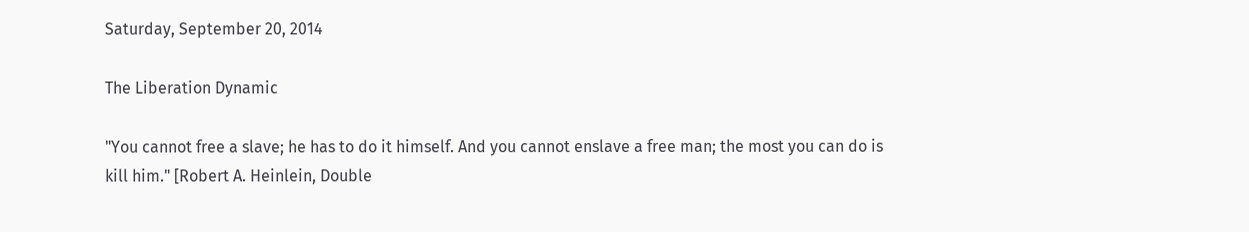Saturday, September 20, 2014

The Liberation Dynamic

"You cannot free a slave; he has to do it himself. And you cannot enslave a free man; the most you can do is kill him." [Robert A. Heinlein, Double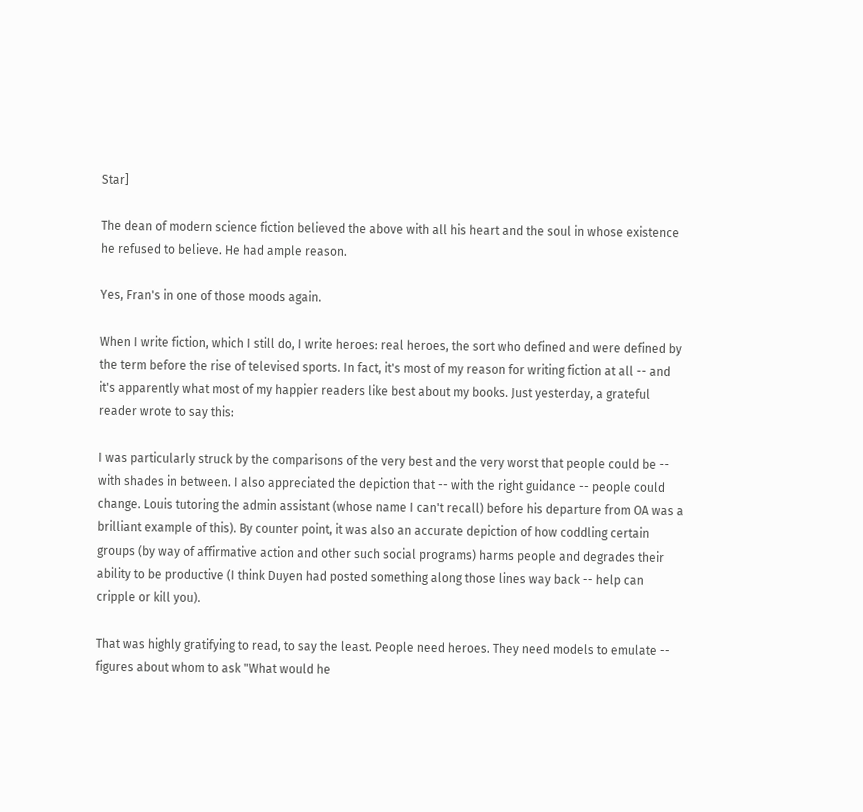Star]

The dean of modern science fiction believed the above with all his heart and the soul in whose existence he refused to believe. He had ample reason.

Yes, Fran's in one of those moods again.

When I write fiction, which I still do, I write heroes: real heroes, the sort who defined and were defined by the term before the rise of televised sports. In fact, it's most of my reason for writing fiction at all -- and it's apparently what most of my happier readers like best about my books. Just yesterday, a grateful reader wrote to say this:

I was particularly struck by the comparisons of the very best and the very worst that people could be -- with shades in between. I also appreciated the depiction that -- with the right guidance -- people could change. Louis tutoring the admin assistant (whose name I can't recall) before his departure from OA was a brilliant example of this). By counter point, it was also an accurate depiction of how coddling certain groups (by way of affirmative action and other such social programs) harms people and degrades their ability to be productive (I think Duyen had posted something along those lines way back -- help can cripple or kill you).

That was highly gratifying to read, to say the least. People need heroes. They need models to emulate -- figures about whom to ask "What would he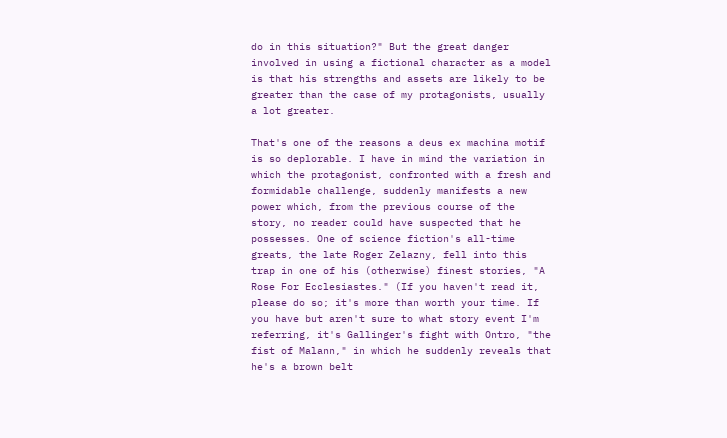do in this situation?" But the great danger involved in using a fictional character as a model is that his strengths and assets are likely to be greater than the case of my protagonists, usually a lot greater.

That's one of the reasons a deus ex machina motif is so deplorable. I have in mind the variation in which the protagonist, confronted with a fresh and formidable challenge, suddenly manifests a new power which, from the previous course of the story, no reader could have suspected that he possesses. One of science fiction's all-time greats, the late Roger Zelazny, fell into this trap in one of his (otherwise) finest stories, "A Rose For Ecclesiastes." (If you haven't read it, please do so; it's more than worth your time. If you have but aren't sure to what story event I'm referring, it's Gallinger's fight with Ontro, "the fist of Malann," in which he suddenly reveals that he's a brown belt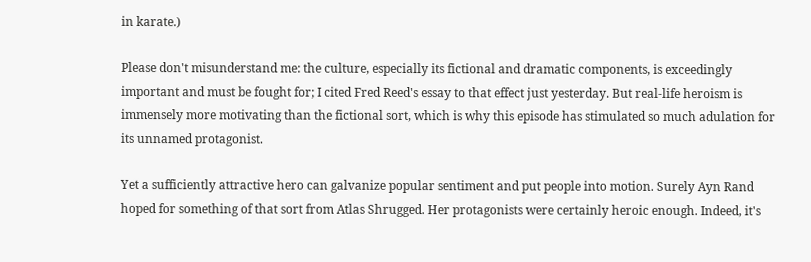in karate.)

Please don't misunderstand me: the culture, especially its fictional and dramatic components, is exceedingly important and must be fought for; I cited Fred Reed's essay to that effect just yesterday. But real-life heroism is immensely more motivating than the fictional sort, which is why this episode has stimulated so much adulation for its unnamed protagonist.

Yet a sufficiently attractive hero can galvanize popular sentiment and put people into motion. Surely Ayn Rand hoped for something of that sort from Atlas Shrugged. Her protagonists were certainly heroic enough. Indeed, it's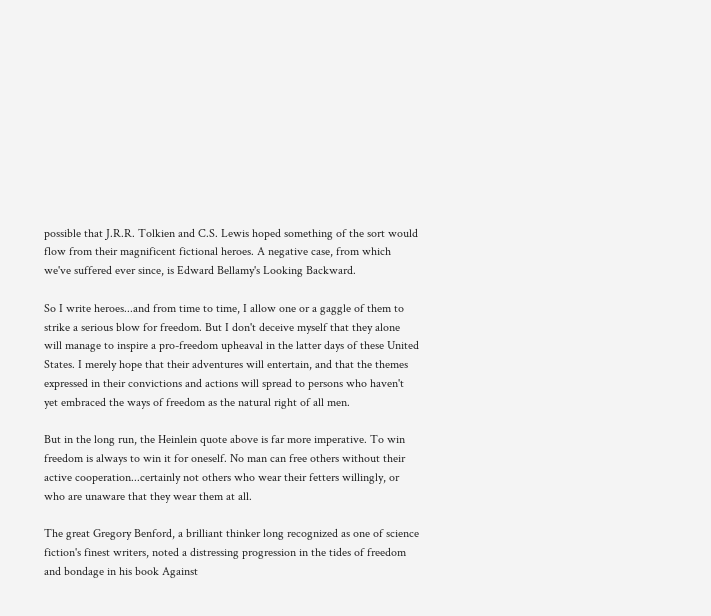possible that J.R.R. Tolkien and C.S. Lewis hoped something of the sort would flow from their magnificent fictional heroes. A negative case, from which we've suffered ever since, is Edward Bellamy's Looking Backward.

So I write heroes...and from time to time, I allow one or a gaggle of them to strike a serious blow for freedom. But I don't deceive myself that they alone will manage to inspire a pro-freedom upheaval in the latter days of these United States. I merely hope that their adventures will entertain, and that the themes expressed in their convictions and actions will spread to persons who haven't yet embraced the ways of freedom as the natural right of all men.

But in the long run, the Heinlein quote above is far more imperative. To win freedom is always to win it for oneself. No man can free others without their active cooperation...certainly not others who wear their fetters willingly, or who are unaware that they wear them at all.

The great Gregory Benford, a brilliant thinker long recognized as one of science fiction's finest writers, noted a distressing progression in the tides of freedom and bondage in his book Against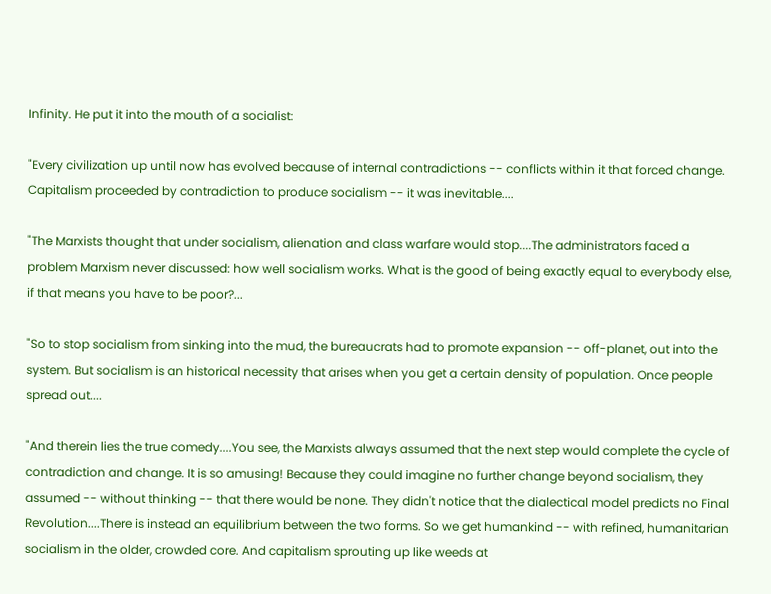Infinity. He put it into the mouth of a socialist:

"Every civilization up until now has evolved because of internal contradictions -- conflicts within it that forced change. Capitalism proceeded by contradiction to produce socialism -- it was inevitable....

"The Marxists thought that under socialism, alienation and class warfare would stop....The administrators faced a problem Marxism never discussed: how well socialism works. What is the good of being exactly equal to everybody else, if that means you have to be poor?...

"So to stop socialism from sinking into the mud, the bureaucrats had to promote expansion -- off-planet, out into the system. But socialism is an historical necessity that arises when you get a certain density of population. Once people spread out....

"And therein lies the true comedy....You see, the Marxists always assumed that the next step would complete the cycle of contradiction and change. It is so amusing! Because they could imagine no further change beyond socialism, they assumed -- without thinking -- that there would be none. They didn't notice that the dialectical model predicts no Final Revolution....There is instead an equilibrium between the two forms. So we get humankind -- with refined, humanitarian socialism in the older, crowded core. And capitalism sprouting up like weeds at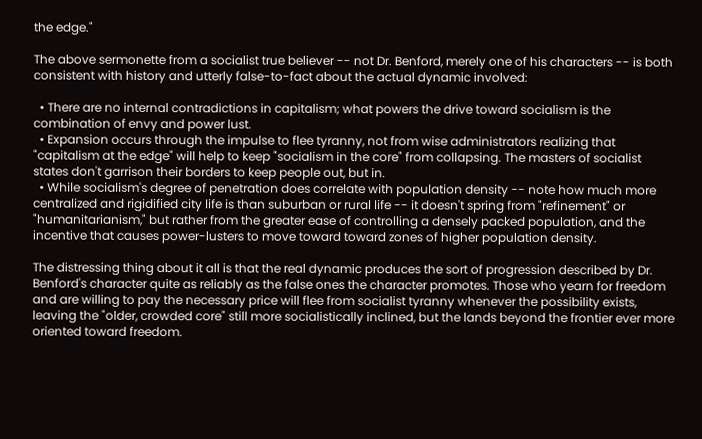the edge."

The above sermonette from a socialist true believer -- not Dr. Benford, merely one of his characters -- is both consistent with history and utterly false-to-fact about the actual dynamic involved:

  • There are no internal contradictions in capitalism; what powers the drive toward socialism is the combination of envy and power lust.
  • Expansion occurs through the impulse to flee tyranny, not from wise administrators realizing that "capitalism at the edge" will help to keep "socialism in the core" from collapsing. The masters of socialist states don't garrison their borders to keep people out, but in.
  • While socialism's degree of penetration does correlate with population density -- note how much more centralized and rigidified city life is than suburban or rural life -- it doesn't spring from "refinement" or "humanitarianism," but rather from the greater ease of controlling a densely packed population, and the incentive that causes power-lusters to move toward toward zones of higher population density.

The distressing thing about it all is that the real dynamic produces the sort of progression described by Dr. Benford's character quite as reliably as the false ones the character promotes. Those who yearn for freedom and are willing to pay the necessary price will flee from socialist tyranny whenever the possibility exists, leaving the "older, crowded core" still more socialistically inclined, but the lands beyond the frontier ever more oriented toward freedom.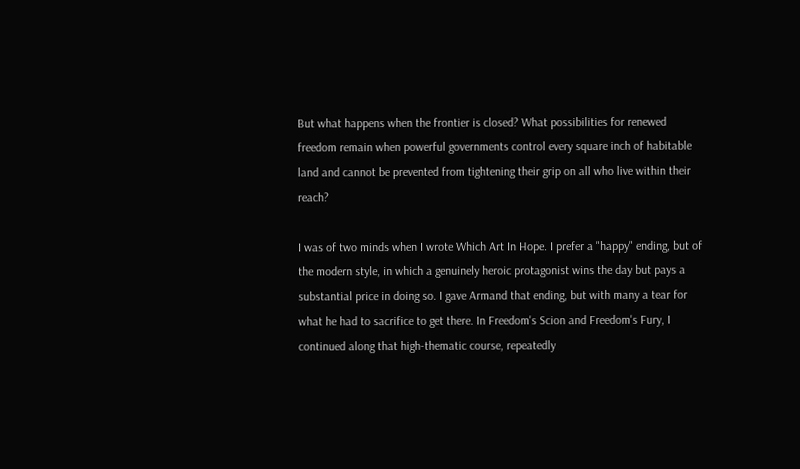But what happens when the frontier is closed? What possibilities for renewed freedom remain when powerful governments control every square inch of habitable land and cannot be prevented from tightening their grip on all who live within their reach?

I was of two minds when I wrote Which Art In Hope. I prefer a "happy" ending, but of the modern style, in which a genuinely heroic protagonist wins the day but pays a substantial price in doing so. I gave Armand that ending, but with many a tear for what he had to sacrifice to get there. In Freedom's Scion and Freedom's Fury, I continued along that high-thematic course, repeatedly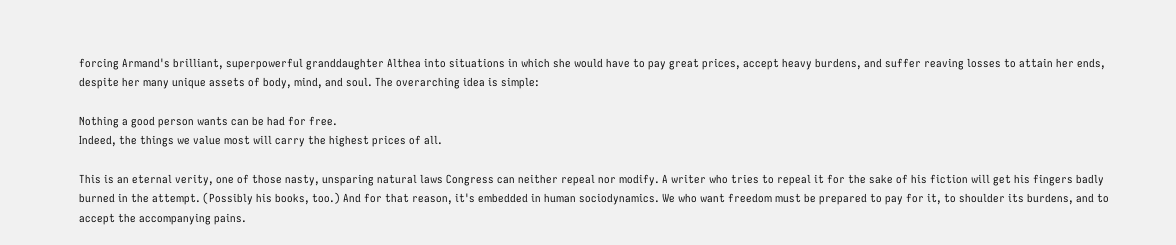forcing Armand's brilliant, superpowerful granddaughter Althea into situations in which she would have to pay great prices, accept heavy burdens, and suffer reaving losses to attain her ends, despite her many unique assets of body, mind, and soul. The overarching idea is simple:

Nothing a good person wants can be had for free.
Indeed, the things we value most will carry the highest prices of all.

This is an eternal verity, one of those nasty, unsparing natural laws Congress can neither repeal nor modify. A writer who tries to repeal it for the sake of his fiction will get his fingers badly burned in the attempt. (Possibly his books, too.) And for that reason, it's embedded in human sociodynamics. We who want freedom must be prepared to pay for it, to shoulder its burdens, and to accept the accompanying pains.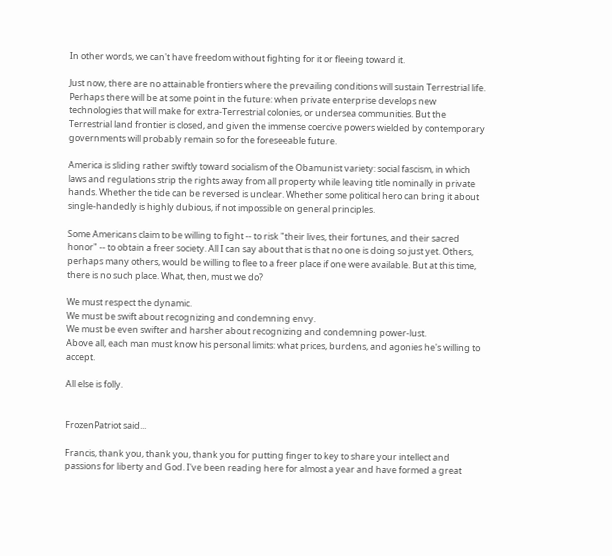In other words, we can't have freedom without fighting for it or fleeing toward it.

Just now, there are no attainable frontiers where the prevailing conditions will sustain Terrestrial life. Perhaps there will be at some point in the future: when private enterprise develops new technologies that will make for extra-Terrestrial colonies, or undersea communities. But the Terrestrial land frontier is closed, and given the immense coercive powers wielded by contemporary governments will probably remain so for the foreseeable future.

America is sliding rather swiftly toward socialism of the Obamunist variety: social fascism, in which laws and regulations strip the rights away from all property while leaving title nominally in private hands. Whether the tide can be reversed is unclear. Whether some political hero can bring it about single-handedly is highly dubious, if not impossible on general principles.

Some Americans claim to be willing to fight -- to risk "their lives, their fortunes, and their sacred honor" -- to obtain a freer society. All I can say about that is that no one is doing so just yet. Others, perhaps many others, would be willing to flee to a freer place if one were available. But at this time, there is no such place. What, then, must we do?

We must respect the dynamic.
We must be swift about recognizing and condemning envy.
We must be even swifter and harsher about recognizing and condemning power-lust.
Above all, each man must know his personal limits: what prices, burdens, and agonies he's willing to accept.

All else is folly.


FrozenPatriot said...

Francis, thank you, thank you, thank you for putting finger to key to share your intellect and passions for liberty and God. I've been reading here for almost a year and have formed a great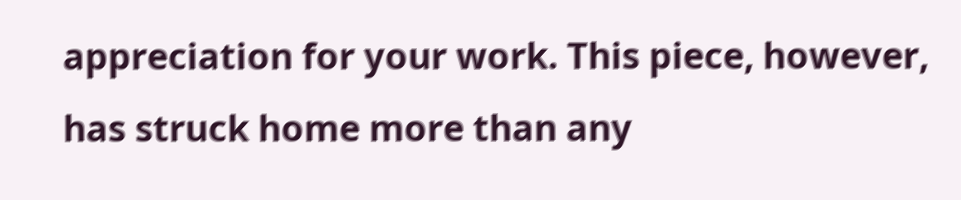appreciation for your work. This piece, however, has struck home more than any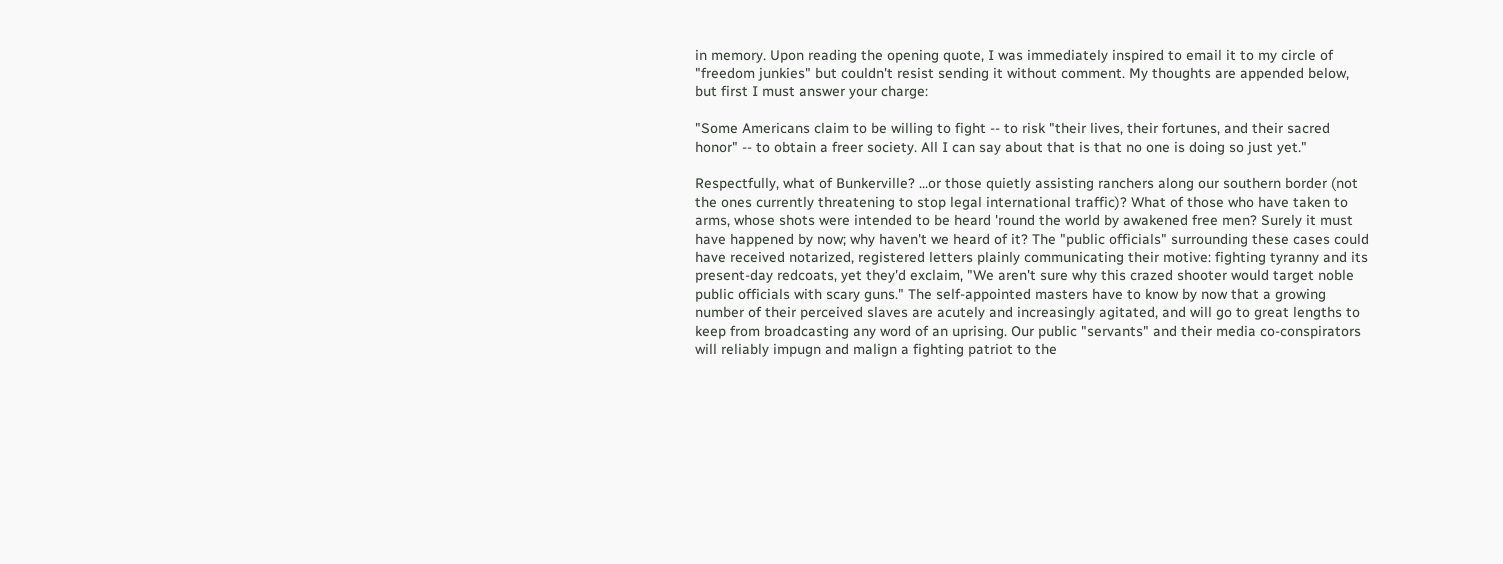in memory. Upon reading the opening quote, I was immediately inspired to email it to my circle of "freedom junkies" but couldn't resist sending it without comment. My thoughts are appended below, but first I must answer your charge:

"Some Americans claim to be willing to fight -- to risk "their lives, their fortunes, and their sacred honor" -- to obtain a freer society. All I can say about that is that no one is doing so just yet."

Respectfully, what of Bunkerville? ...or those quietly assisting ranchers along our southern border (not the ones currently threatening to stop legal international traffic)? What of those who have taken to arms, whose shots were intended to be heard 'round the world by awakened free men? Surely it must have happened by now; why haven't we heard of it? The "public officials" surrounding these cases could have received notarized, registered letters plainly communicating their motive: fighting tyranny and its present-day redcoats, yet they'd exclaim, "We aren't sure why this crazed shooter would target noble public officials with scary guns." The self-appointed masters have to know by now that a growing number of their perceived slaves are acutely and increasingly agitated, and will go to great lengths to keep from broadcasting any word of an uprising. Our public "servants" and their media co-conspirators will reliably impugn and malign a fighting patriot to the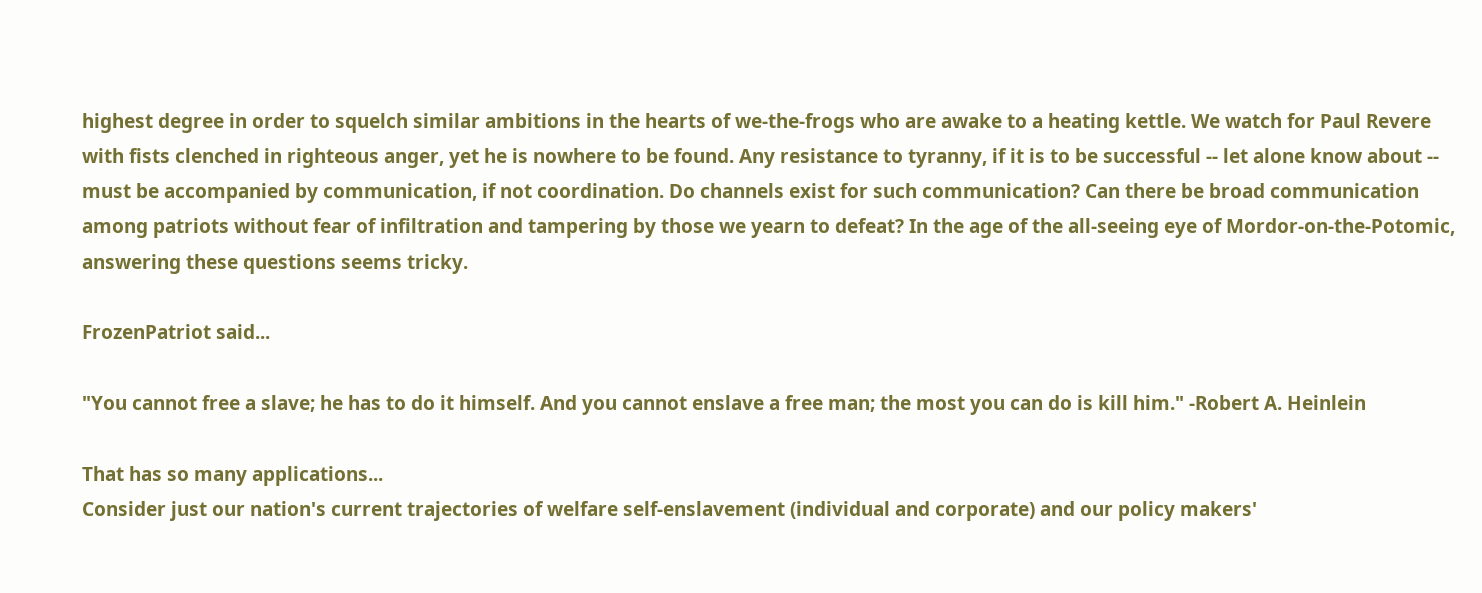highest degree in order to squelch similar ambitions in the hearts of we-the-frogs who are awake to a heating kettle. We watch for Paul Revere with fists clenched in righteous anger, yet he is nowhere to be found. Any resistance to tyranny, if it is to be successful -- let alone know about -- must be accompanied by communication, if not coordination. Do channels exist for such communication? Can there be broad communication among patriots without fear of infiltration and tampering by those we yearn to defeat? In the age of the all-seeing eye of Mordor-on-the-Potomic, answering these questions seems tricky.

FrozenPatriot said...

"You cannot free a slave; he has to do it himself. And you cannot enslave a free man; the most you can do is kill him." -Robert A. Heinlein

That has so many applications...
Consider just our nation's current trajectories of welfare self-enslavement (individual and corporate) and our policy makers'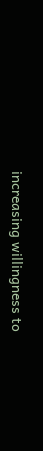increasing willingness to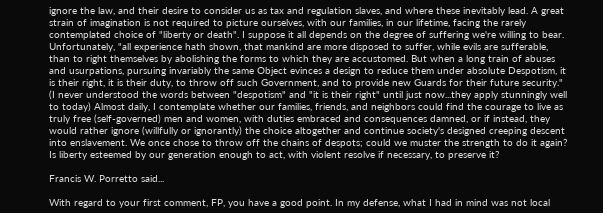ignore the law, and their desire to consider us as tax and regulation slaves, and where these inevitably lead. A great strain of imagination is not required to picture ourselves, with our families, in our lifetime, facing the rarely contemplated choice of "liberty or death". I suppose it all depends on the degree of suffering we're willing to bear. Unfortunately, "all experience hath shown, that mankind are more disposed to suffer, while evils are sufferable, than to right themselves by abolishing the forms to which they are accustomed. But when a long train of abuses and usurpations, pursuing invariably the same Object evinces a design to reduce them under absolute Despotism, it is their right, it is their duty, to throw off such Government, and to provide new Guards for their future security." (I never understood the words between "despotism" and "it is their right" until just now...they apply stunningly well to today) Almost daily, I contemplate whether our families, friends, and neighbors could find the courage to live as truly free (self-governed) men and women, with duties embraced and consequences damned, or if instead, they would rather ignore (willfully or ignorantly) the choice altogether and continue society's designed creeping descent into enslavement. We once chose to throw off the chains of despots; could we muster the strength to do it again? Is liberty esteemed by our generation enough to act, with violent resolve if necessary, to preserve it?

Francis W. Porretto said...

With regard to your first comment, FP, you have a good point. In my defense, what I had in mind was not local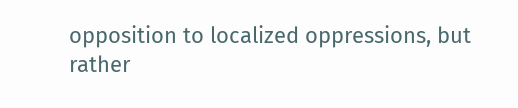opposition to localized oppressions, but rather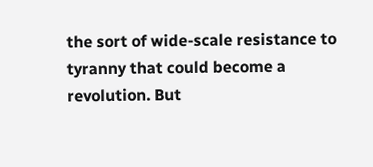the sort of wide-scale resistance to tyranny that could become a revolution. But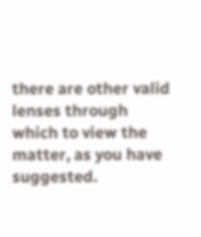there are other valid lenses through which to view the matter, as you have suggested.